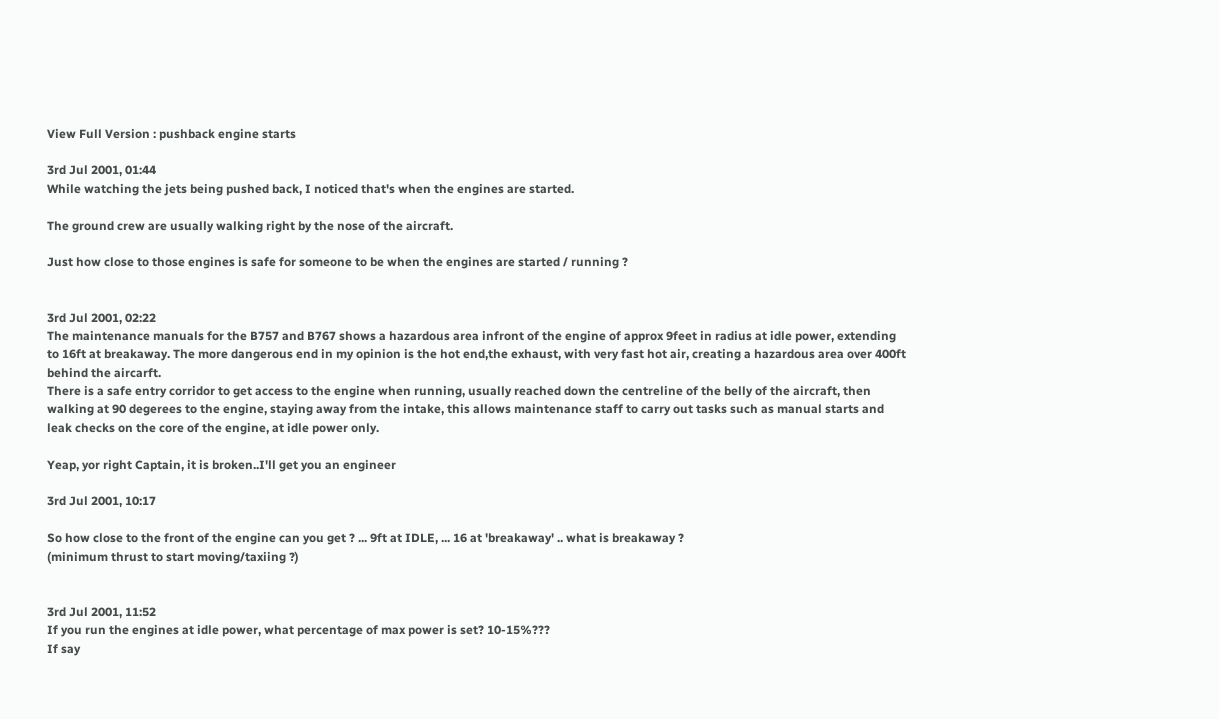View Full Version : pushback engine starts

3rd Jul 2001, 01:44
While watching the jets being pushed back, I noticed that's when the engines are started.

The ground crew are usually walking right by the nose of the aircraft.

Just how close to those engines is safe for someone to be when the engines are started / running ?


3rd Jul 2001, 02:22
The maintenance manuals for the B757 and B767 shows a hazardous area infront of the engine of approx 9feet in radius at idle power, extending to 16ft at breakaway. The more dangerous end in my opinion is the hot end,the exhaust, with very fast hot air, creating a hazardous area over 400ft behind the aircarft.
There is a safe entry corridor to get access to the engine when running, usually reached down the centreline of the belly of the aircraft, then walking at 90 degerees to the engine, staying away from the intake, this allows maintenance staff to carry out tasks such as manual starts and leak checks on the core of the engine, at idle power only.

Yeap, yor right Captain, it is broken..I'll get you an engineer

3rd Jul 2001, 10:17

So how close to the front of the engine can you get ? ... 9ft at IDLE, ... 16 at 'breakaway' .. what is breakaway ?
(minimum thrust to start moving/taxiing ?)


3rd Jul 2001, 11:52
If you run the engines at idle power, what percentage of max power is set? 10-15%???
If say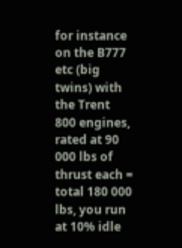for instance on the B777 etc (big twins) with the Trent 800 engines, rated at 90 000 lbs of thrust each = total 180 000 lbs, you run at 10% idle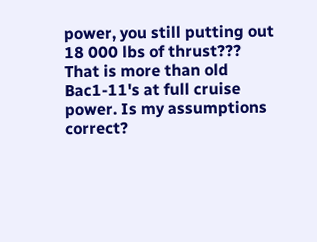power, you still putting out 18 000 lbs of thrust???
That is more than old Bac1-11's at full cruise power. Is my assumptions correct?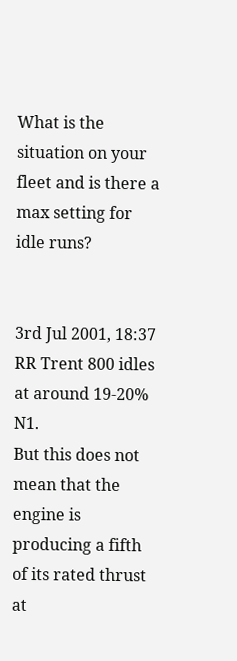What is the situation on your fleet and is there a max setting for idle runs?


3rd Jul 2001, 18:37
RR Trent 800 idles at around 19-20% N1.
But this does not mean that the engine is producing a fifth of its rated thrust at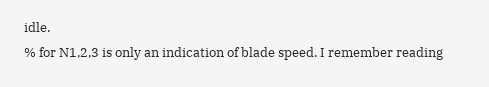idle.
% for N1,2,3 is only an indication of blade speed. I remember reading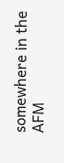somewhere in the AFM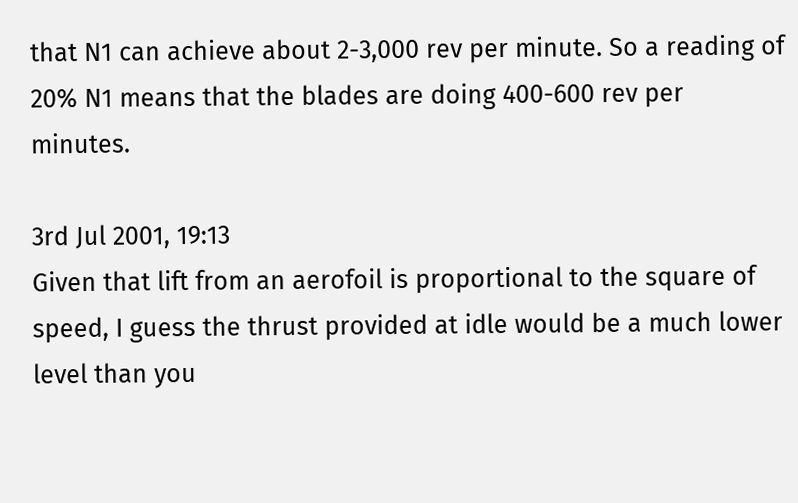that N1 can achieve about 2-3,000 rev per minute. So a reading of 20% N1 means that the blades are doing 400-600 rev per minutes.

3rd Jul 2001, 19:13
Given that lift from an aerofoil is proportional to the square of speed, I guess the thrust provided at idle would be a much lower level than you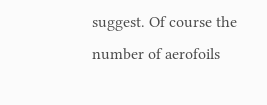suggest. Of course the number of aerofoils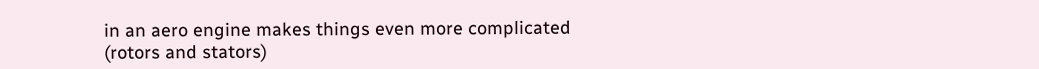in an aero engine makes things even more complicated (rotors and stators)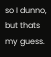so I dunno, but thats my guess.